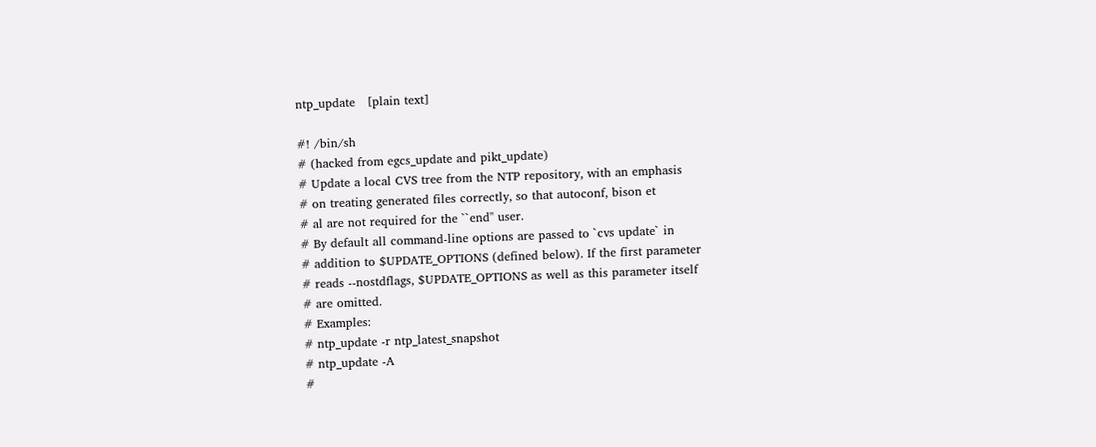ntp_update   [plain text]

#! /bin/sh
# (hacked from egcs_update and pikt_update)
# Update a local CVS tree from the NTP repository, with an emphasis
# on treating generated files correctly, so that autoconf, bison et
# al are not required for the ``end'' user.
# By default all command-line options are passed to `cvs update` in
# addition to $UPDATE_OPTIONS (defined below). If the first parameter
# reads --nostdflags, $UPDATE_OPTIONS as well as this parameter itself
# are omitted.
# Examples:
# ntp_update -r ntp_latest_snapshot
# ntp_update -A
#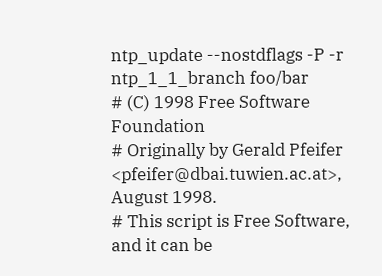ntp_update --nostdflags -P -r ntp_1_1_branch foo/bar
# (C) 1998 Free Software Foundation
# Originally by Gerald Pfeifer <pfeifer@dbai.tuwien.ac.at>, August 1998.
# This script is Free Software, and it can be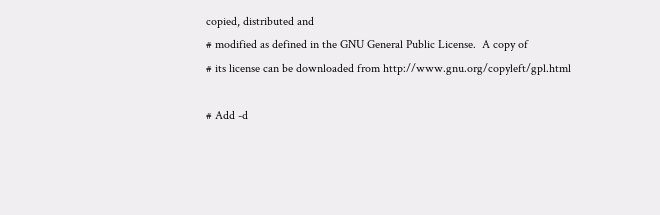copied, distributed and
# modified as defined in the GNU General Public License.  A copy of
# its license can be downloaded from http://www.gnu.org/copyleft/gpl.html

# Add -d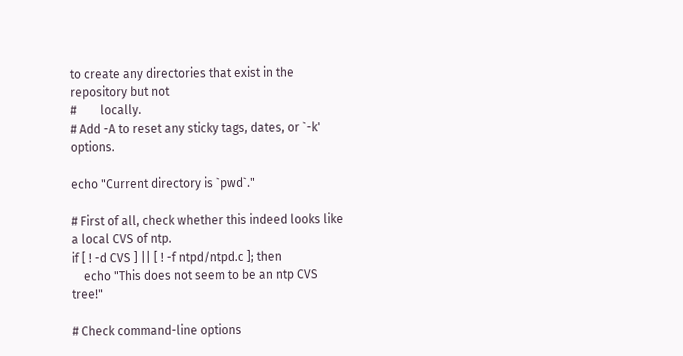to create any directories that exist in the repository but not
#        locally.
# Add -A to reset any sticky tags, dates, or `-k' options.

echo "Current directory is `pwd`."

# First of all, check whether this indeed looks like a local CVS of ntp.
if [ ! -d CVS ] || [ ! -f ntpd/ntpd.c ]; then
    echo "This does not seem to be an ntp CVS tree!"

# Check command-line options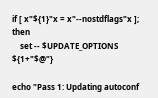if [ x"${1}"x = x"--nostdflags"x ]; then
    set -- $UPDATE_OPTIONS ${1+"$@"}

echo "Pass 1: Updating autoconf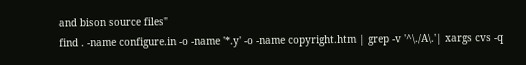and bison source files"
find . -name configure.in -o -name '*.y' -o -name copyright.htm | grep -v '^\./A\.'| xargs cvs -q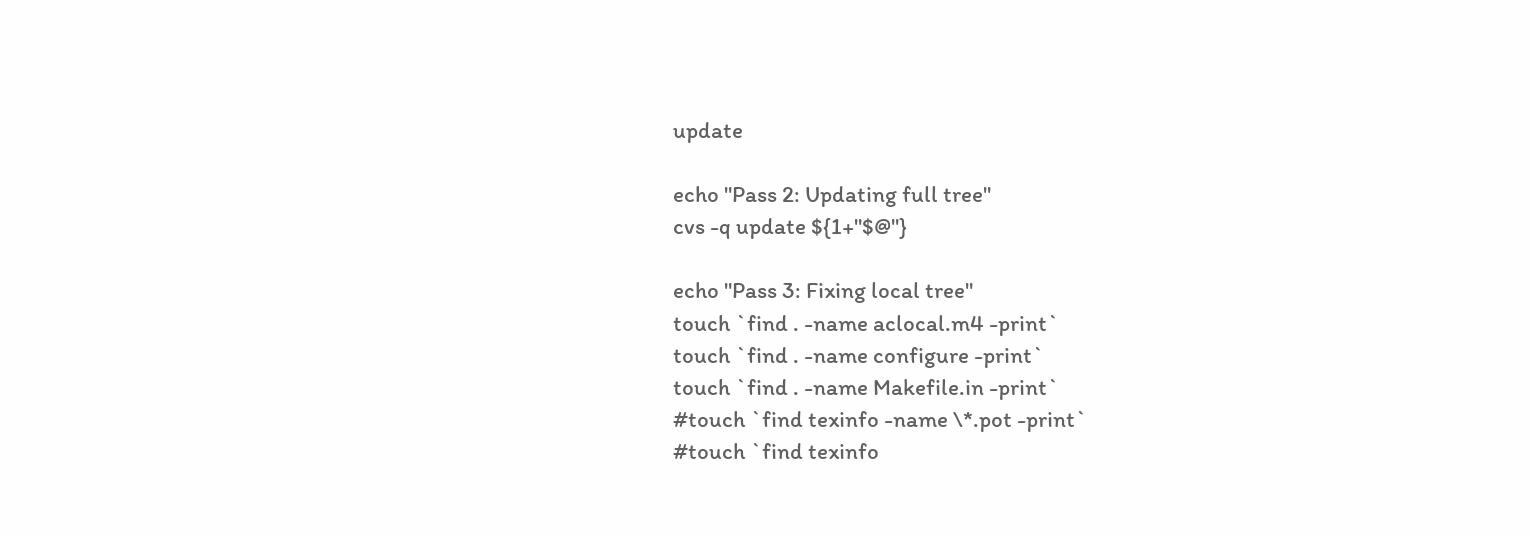update

echo "Pass 2: Updating full tree"
cvs -q update ${1+"$@"}

echo "Pass 3: Fixing local tree"
touch `find . -name aclocal.m4 -print`
touch `find . -name configure -print`
touch `find . -name Makefile.in -print`
#touch `find texinfo -name \*.pot -print`
#touch `find texinfo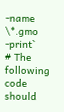-name \*.gmo -print`
# The following code should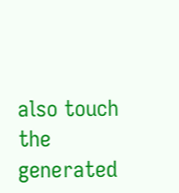also touch the generated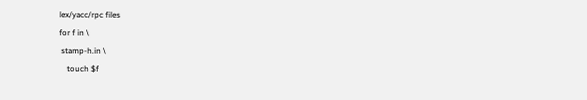lex/yacc/rpc files
for f in \
 stamp-h.in \
    touch $f